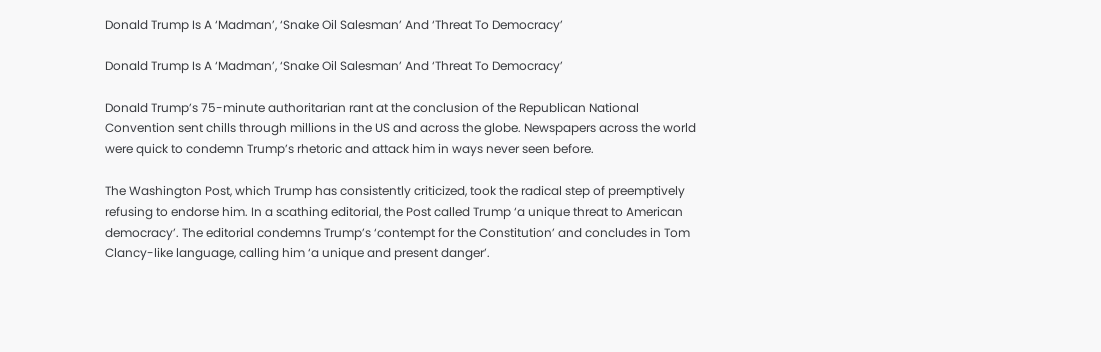Donald Trump Is A ‘Madman’, ‘Snake Oil Salesman’ And ‘Threat To Democracy’

Donald Trump Is A ‘Madman’, ‘Snake Oil Salesman’ And ‘Threat To Democracy’

Donald Trump’s 75-minute authoritarian rant at the conclusion of the Republican National Convention sent chills through millions in the US and across the globe. Newspapers across the world were quick to condemn Trump’s rhetoric and attack him in ways never seen before.

The Washington Post, which Trump has consistently criticized, took the radical step of preemptively refusing to endorse him. In a scathing editorial, the Post called Trump ‘a unique threat to American democracy’. The editorial condemns Trump’s ‘contempt for the Constitution’ and concludes in Tom Clancy-like language, calling him ‘a unique and present danger’.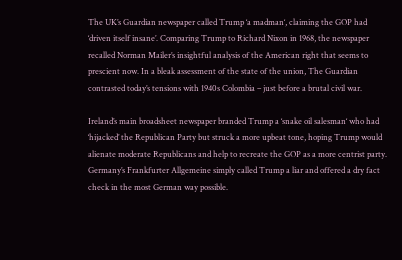The UK’s Guardian newspaper called Trump ‘a madman‘, claiming the GOP had ‘driven itself insane’. Comparing Trump to Richard Nixon in 1968, the newspaper recalled Norman Mailer’s insightful analysis of the American right that seems to prescient now. In a bleak assessment of the state of the union, The Guardian contrasted today’s tensions with 1940s Colombia – just before a brutal civil war.

Ireland’s main broadsheet newspaper branded Trump a ‘snake oil salesman‘ who had ‘hijacked’ the Republican Party but struck a more upbeat tone, hoping Trump would alienate moderate Republicans and help to recreate the GOP as a more centrist party. Germany’s Frankfurter Allgemeine simply called Trump a liar and offered a dry fact check in the most German way possible.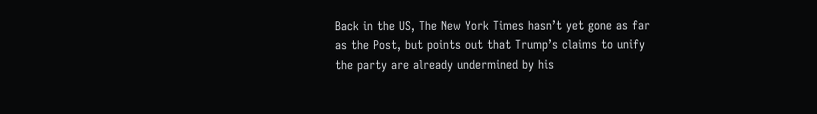Back in the US, The New York Times hasn’t yet gone as far as the Post, but points out that Trump’s claims to unify the party are already undermined by his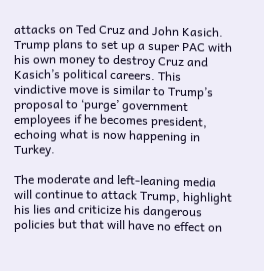attacks on Ted Cruz and John Kasich. Trump plans to set up a super PAC with his own money to destroy Cruz and Kasich’s political careers. This vindictive move is similar to Trump’s proposal to ‘purge’ government employees if he becomes president, echoing what is now happening in Turkey.

The moderate and left-leaning media will continue to attack Trump, highlight his lies and criticize his dangerous policies but that will have no effect on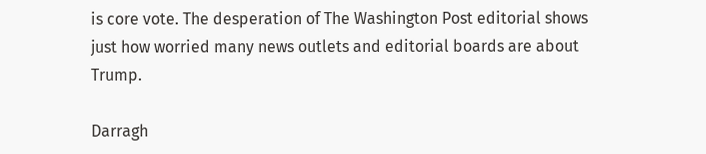is core vote. The desperation of The Washington Post editorial shows just how worried many news outlets and editorial boards are about Trump.

Darragh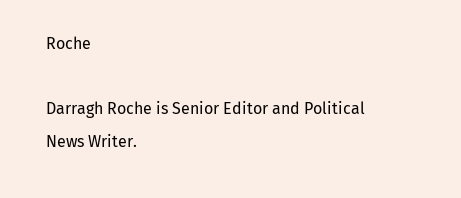Roche

Darragh Roche is Senior Editor and Political News Writer.